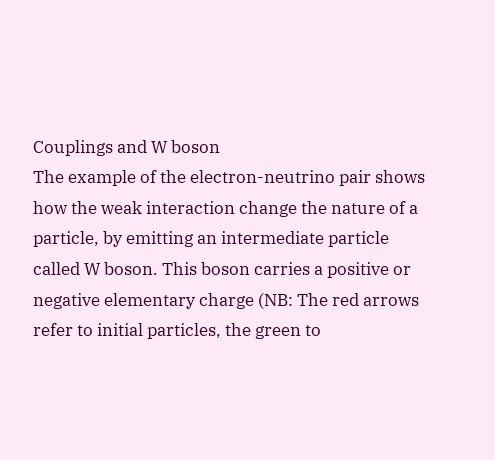Couplings and W boson
The example of the electron-neutrino pair shows how the weak interaction change the nature of a particle, by emitting an intermediate particle called W boson. This boson carries a positive or negative elementary charge (NB: The red arrows refer to initial particles, the green to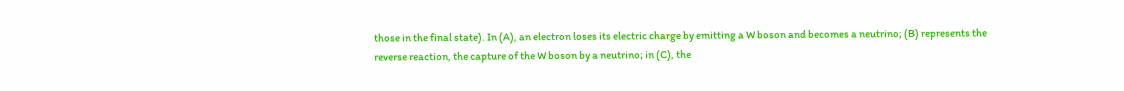those in the final state). In (A), an electron loses its electric charge by emitting a W boson and becomes a neutrino; (B) represents the reverse reaction, the capture of the W boson by a neutrino; in (C), the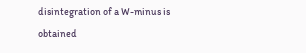disintegration of a W-minus is obtained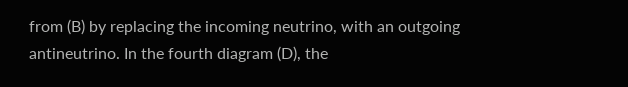from (B) by replacing the incoming neutrino, with an outgoing antineutrino. In the fourth diagram (D), the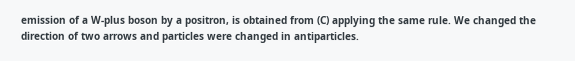emission of a W-plus boson by a positron, is obtained from (C) applying the same rule. We changed the direction of two arrows and particles were changed in antiparticles.